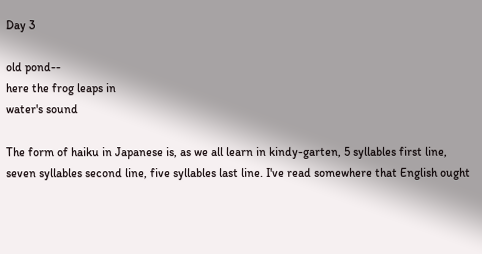Day 3

old pond--
here the frog leaps in
water's sound

The form of haiku in Japanese is, as we all learn in kindy-garten, 5 syllables first line, seven syllables second line, five syllables last line. I've read somewhere that English ought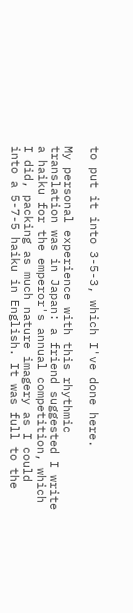to put it into 3-5-3, which I've done here.

My personal experience with this rhythmic translation was in Japan: a friend suggested I write a haiku for the emperor's annual competition, which I did, packing as much nature imagery as I could into a 5-7-5 haiku in English. It was full to the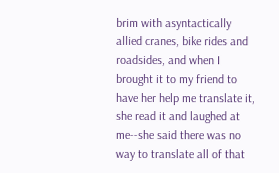brim with asyntactically allied cranes, bike rides and roadsides, and when I brought it to my friend to have her help me translate it, she read it and laughed at me--she said there was no way to translate all of that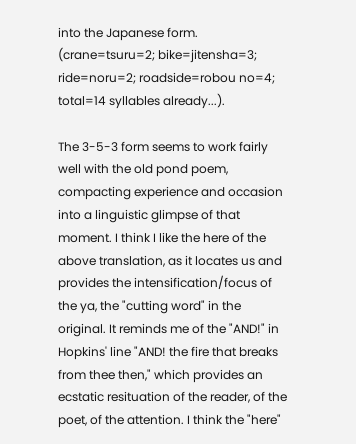into the Japanese form. (crane=tsuru=2; bike=jitensha=3; ride=noru=2; roadside=robou no=4; total=14 syllables already...).

The 3-5-3 form seems to work fairly well with the old pond poem, compacting experience and occasion into a linguistic glimpse of that moment. I think I like the here of the above translation, as it locates us and provides the intensification/focus of the ya, the "cutting word" in the original. It reminds me of the "AND!" in Hopkins' line "AND! the fire that breaks from thee then," which provides an ecstatic resituation of the reader, of the poet, of the attention. I think the "here"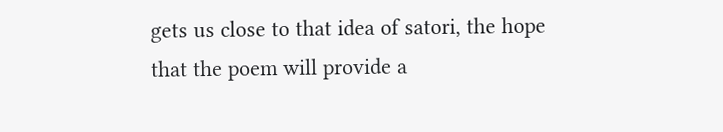gets us close to that idea of satori, the hope that the poem will provide a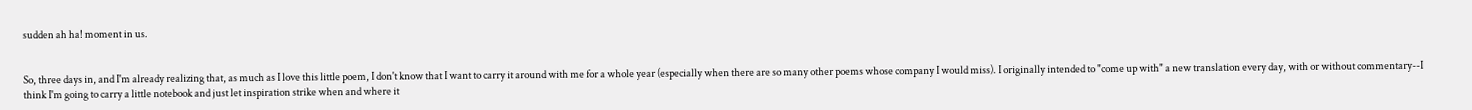sudden ah ha! moment in us.


So, three days in, and I'm already realizing that, as much as I love this little poem, I don't know that I want to carry it around with me for a whole year (especially when there are so many other poems whose company I would miss). I originally intended to "come up with" a new translation every day, with or without commentary--I think I'm going to carry a little notebook and just let inspiration strike when and where it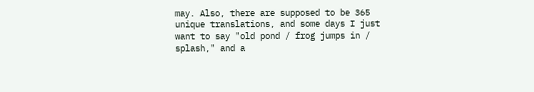may. Also, there are supposed to be 365 unique translations, and some days I just want to say "old pond / frog jumps in / splash," and a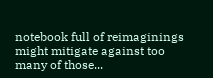notebook full of reimaginings might mitigate against too many of those...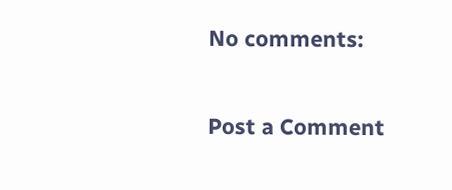No comments:

Post a Comment